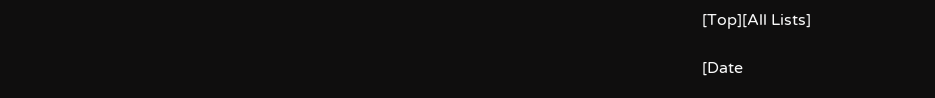[Top][All Lists]

[Date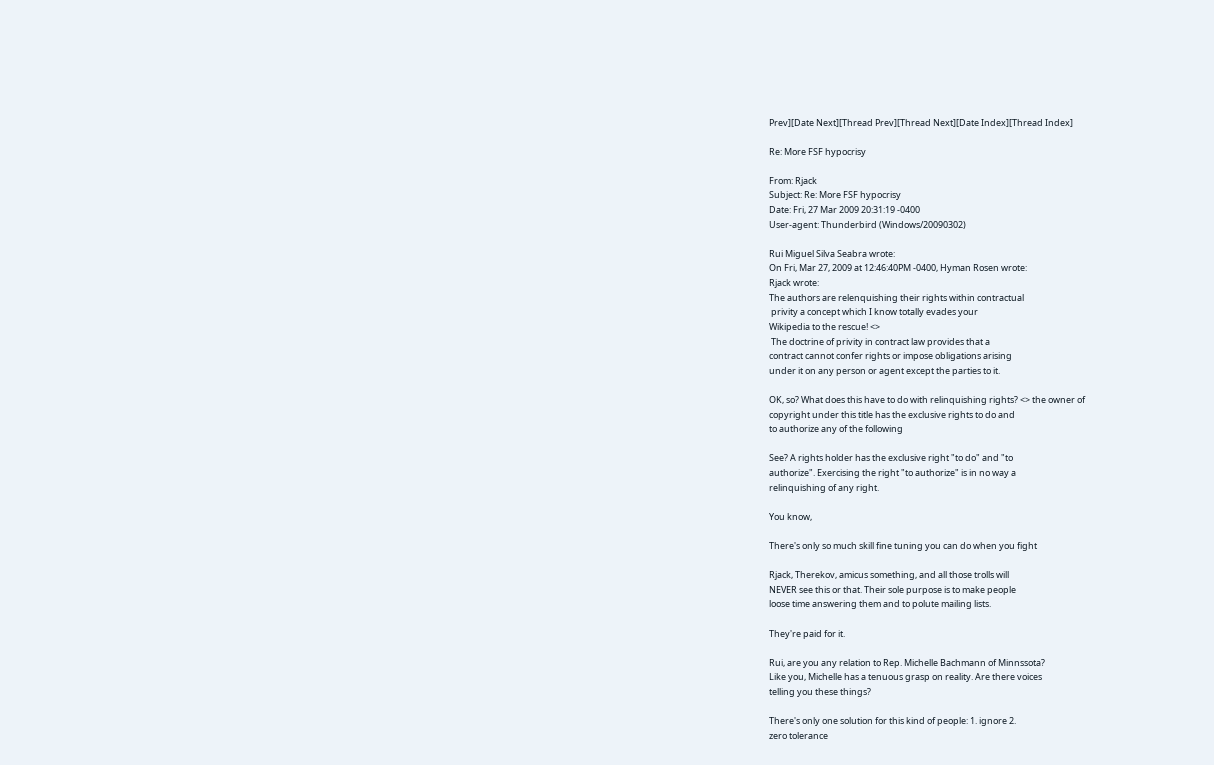Prev][Date Next][Thread Prev][Thread Next][Date Index][Thread Index]

Re: More FSF hypocrisy

From: Rjack
Subject: Re: More FSF hypocrisy
Date: Fri, 27 Mar 2009 20:31:19 -0400
User-agent: Thunderbird (Windows/20090302)

Rui Miguel Silva Seabra wrote:
On Fri, Mar 27, 2009 at 12:46:40PM -0400, Hyman Rosen wrote:
Rjack wrote:
The authors are relenquishing their rights within contractual
 privity a concept which I know totally evades your
Wikipedia to the rescue! <>
 The doctrine of privity in contract law provides that a
contract cannot confer rights or impose obligations arising
under it on any person or agent except the parties to it.

OK, so? What does this have to do with relinquishing rights? <> the owner of
copyright under this title has the exclusive rights to do and
to authorize any of the following

See? A rights holder has the exclusive right "to do" and "to
authorize". Exercising the right "to authorize" is in no way a
relinquishing of any right.

You know,

There's only so much skill fine tuning you can do when you fight

Rjack, Therekov, amicus something, and all those trolls will
NEVER see this or that. Their sole purpose is to make people
loose time answering them and to polute mailing lists.

They're paid for it.

Rui, are you any relation to Rep. Michelle Bachmann of Minnssota?
Like you, Michelle has a tenuous grasp on reality. Are there voices
telling you these things?

There's only one solution for this kind of people: 1. ignore 2.
zero tolerance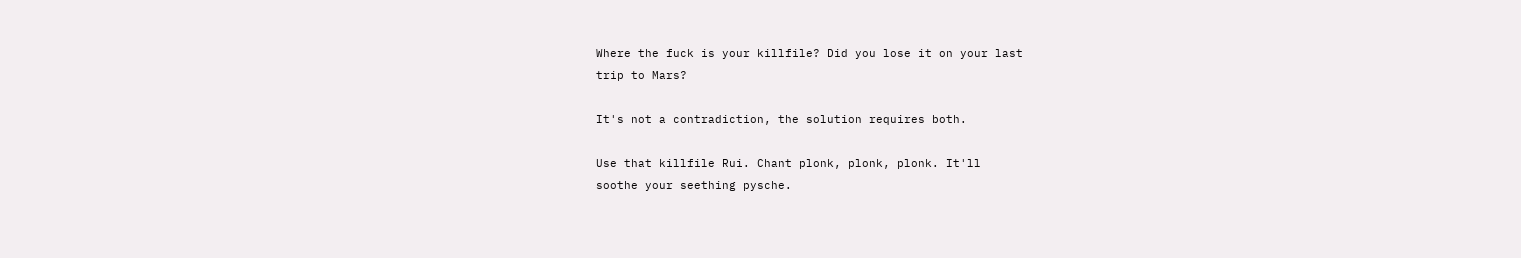Where the fuck is your killfile? Did you lose it on your last
trip to Mars?

It's not a contradiction, the solution requires both.

Use that killfile Rui. Chant plonk, plonk, plonk. It'll
soothe your seething pysche.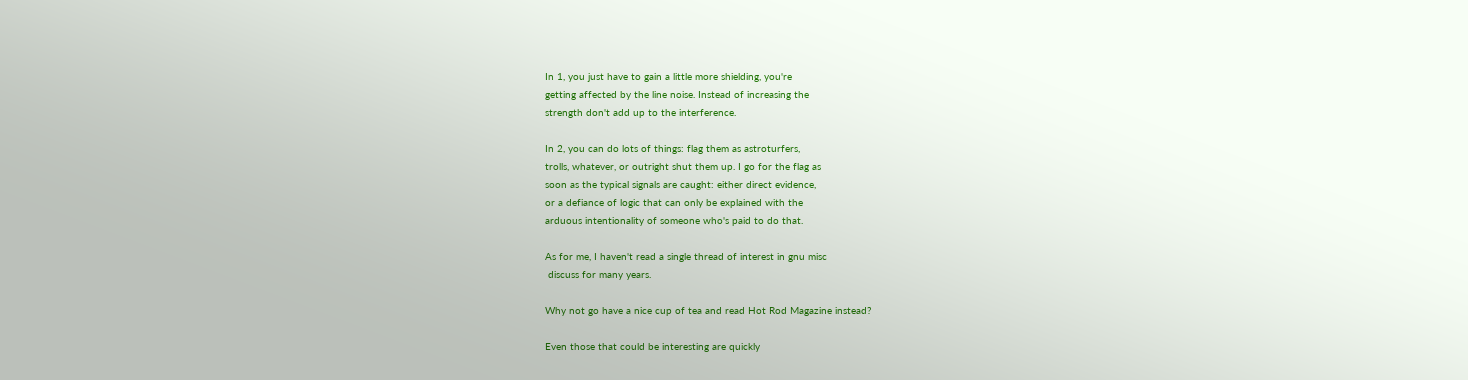In 1, you just have to gain a little more shielding, you're
getting affected by the line noise. Instead of increasing the
strength don't add up to the interference.

In 2, you can do lots of things: flag them as astroturfers,
trolls, whatever, or outright shut them up. I go for the flag as
soon as the typical signals are caught: either direct evidence,
or a defiance of logic that can only be explained with the
arduous intentionality of someone who's paid to do that.

As for me, I haven't read a single thread of interest in gnu misc
 discuss for many years.

Why not go have a nice cup of tea and read Hot Rod Magazine instead?

Even those that could be interesting are quickly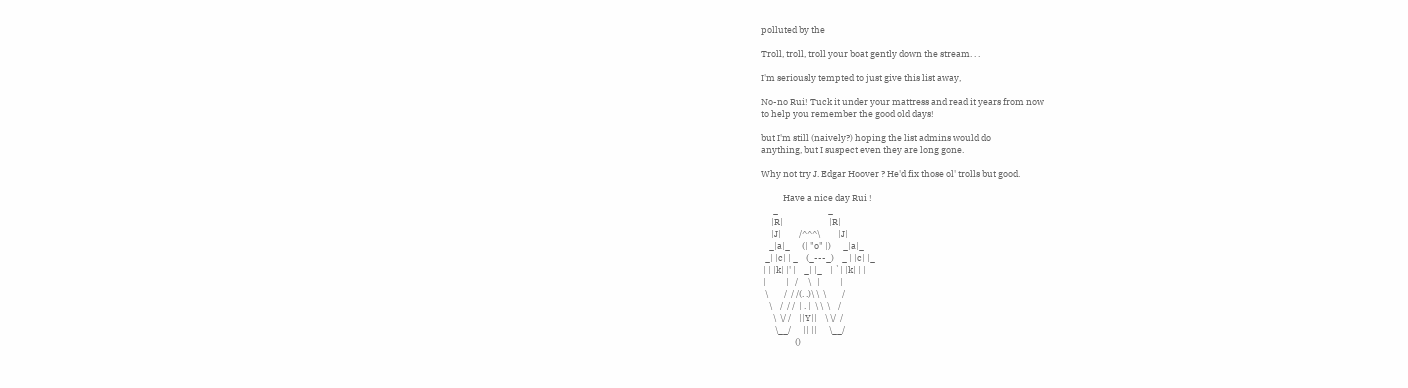polluted by the

Troll, troll, troll your boat gently down the stream. . .

I'm seriously tempted to just give this list away,

No-no Rui! Tuck it under your mattress and read it years from now
to help you remember the good old days!

but I'm still (naively?) hoping the list admins would do
anything, but I suspect even they are long gone.

Why not try J. Edgar Hoover ? He'd fix those ol' trolls but good.

           Have a nice day Rui !
      _                         _
     |R|                       |R|
     |J|         /^^^\         |J|
    _|a|_      (| "o" |)      _|a|_
  _| |c| | _    (_---_)    _ | |c| |_
 | | |k| |' |    _| |_    | `| |k| | |
 |          |   /     \   |          |
  \        /  / /(. .)\ \  \        /
    \    /  / /  | . |  \ \  \    /
      \  \/ /    ||Y||    \ \/  /
       \__/      || ||      \__/
                 ()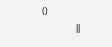()
                 ||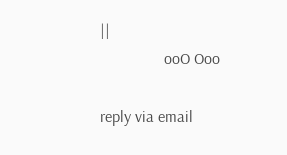||
                ooO Ooo

reply via email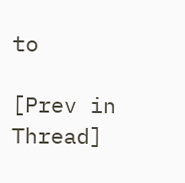to

[Prev in Thread]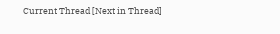Current Thread [Next in Thread]